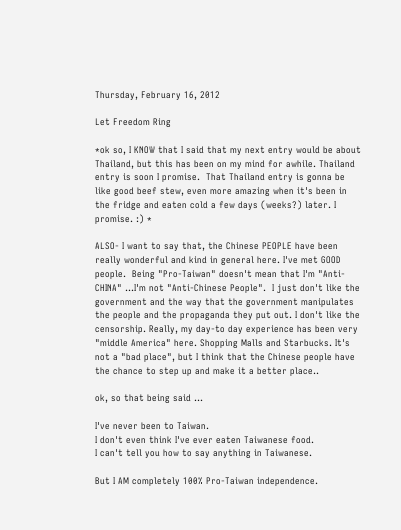Thursday, February 16, 2012

Let Freedom Ring

*ok so, I KNOW that I said that my next entry would be about Thailand, but this has been on my mind for awhile. Thailand entry is soon I promise.  That Thailand entry is gonna be like good beef stew, even more amazing when it's been in the fridge and eaten cold a few days (weeks?) later. I promise. :) *

ALSO- I want to say that, the Chinese PEOPLE have been really wonderful and kind in general here. I've met GOOD people.  Being "Pro-Taiwan" doesn't mean that I'm "Anti-CHINA" ...I'm not "Anti-Chinese People".  I just don't like the government and the way that the government manipulates the people and the propaganda they put out. I don't like the censorship. Really, my day-to day experience has been very "middle America" here. Shopping Malls and Starbucks. It's not a "bad place", but I think that the Chinese people have the chance to step up and make it a better place..

ok, so that being said ...

I've never been to Taiwan.
I don't even think I've ever eaten Taiwanese food.
I can't tell you how to say anything in Taiwanese.

But I AM completely 100% Pro-Taiwan independence.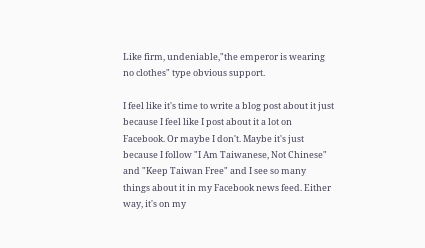Like firm, undeniable,"the emperor is wearing no clothes" type obvious support.

I feel like it's time to write a blog post about it just because I feel like I post about it a lot on Facebook. Or maybe I don't. Maybe it's just because I follow "I Am Taiwanese, Not Chinese" and "Keep Taiwan Free" and I see so many things about it in my Facebook news feed. Either way, it's on my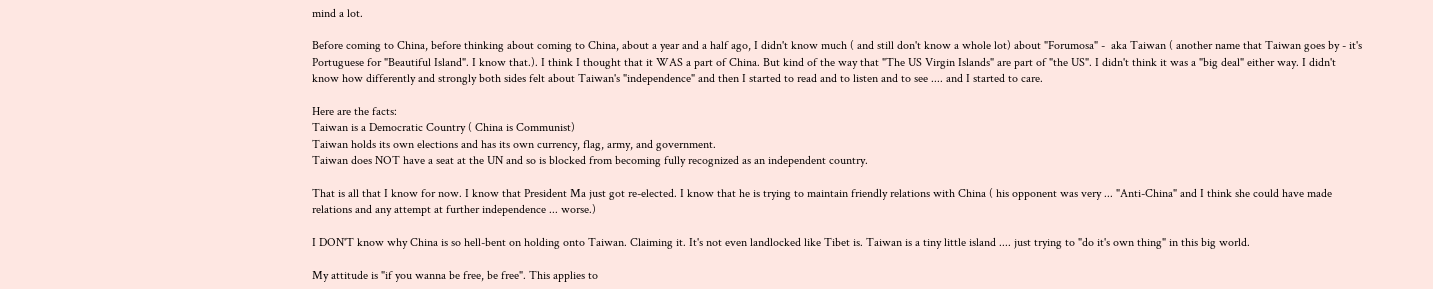mind a lot.

Before coming to China, before thinking about coming to China, about a year and a half ago, I didn't know much ( and still don't know a whole lot) about "Forumosa" -  aka Taiwan ( another name that Taiwan goes by - it's Portuguese for "Beautiful Island". I know that.). I think I thought that it WAS a part of China. But kind of the way that "The US Virgin Islands" are part of "the US". I didn't think it was a "big deal" either way. I didn't know how differently and strongly both sides felt about Taiwan's "independence" and then I started to read and to listen and to see .... and I started to care.

Here are the facts:
Taiwan is a Democratic Country ( China is Communist)
Taiwan holds its own elections and has its own currency, flag, army, and government.
Taiwan does NOT have a seat at the UN and so is blocked from becoming fully recognized as an independent country.

That is all that I know for now. I know that President Ma just got re-elected. I know that he is trying to maintain friendly relations with China ( his opponent was very ... "Anti-China" and I think she could have made relations and any attempt at further independence ... worse.)

I DON'T know why China is so hell-bent on holding onto Taiwan. Claiming it. It's not even landlocked like Tibet is. Taiwan is a tiny little island .... just trying to "do it's own thing" in this big world.

My attitude is "if you wanna be free, be free". This applies to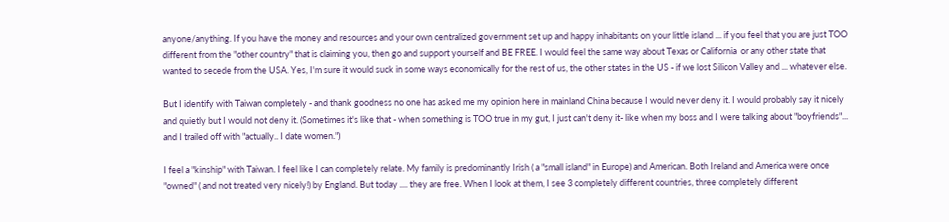anyone/anything. If you have the money and resources and your own centralized government set up and happy inhabitants on your little island ... if you feel that you are just TOO different from the "other country" that is claiming you, then go and support yourself and BE FREE. I would feel the same way about Texas or California  or any other state that wanted to secede from the USA. Yes, I'm sure it would suck in some ways economically for the rest of us, the other states in the US - if we lost Silicon Valley and ... whatever else.

But I identify with Taiwan completely - and thank goodness no one has asked me my opinion here in mainland China because I would never deny it. I would probably say it nicely and quietly but I would not deny it. (Sometimes it's like that - when something is TOO true in my gut, I just can't deny it- like when my boss and I were talking about "boyfriends"... and I trailed off with "actually.. I date women.")

I feel a "kinship" with Taiwan. I feel like I can completely relate. My family is predominantly Irish ( a "small island" in Europe) and American. Both Ireland and America were once "owned" ( and not treated very nicely!) by England. But today .... they are free. When I look at them, I see 3 completely different countries, three completely different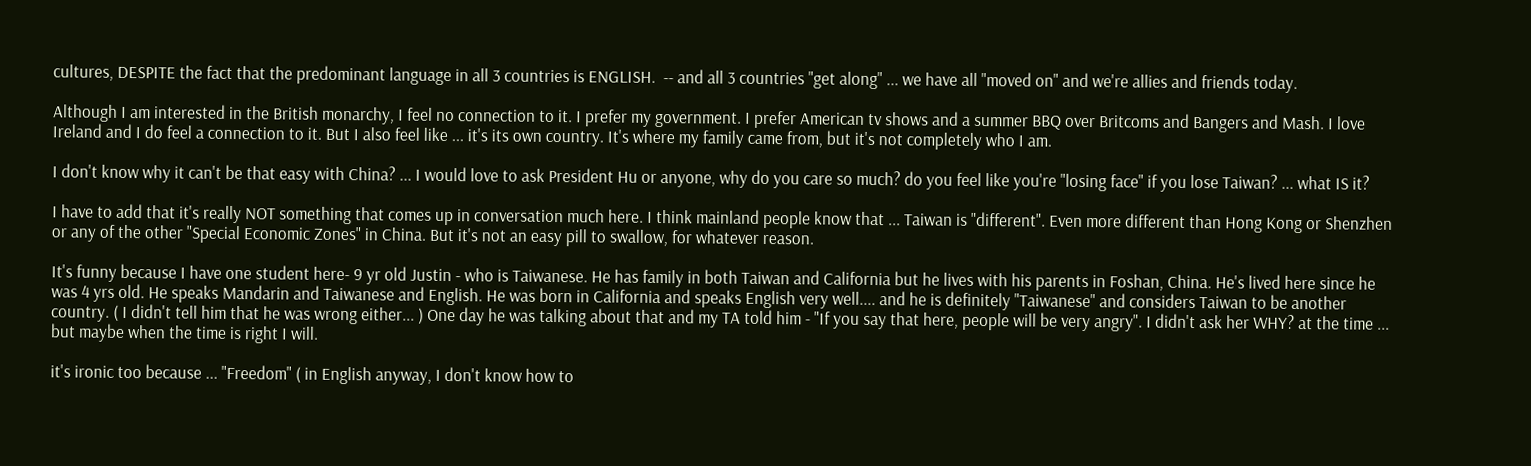cultures, DESPITE the fact that the predominant language in all 3 countries is ENGLISH.  -- and all 3 countries "get along" ... we have all "moved on" and we're allies and friends today.

Although I am interested in the British monarchy, I feel no connection to it. I prefer my government. I prefer American tv shows and a summer BBQ over Britcoms and Bangers and Mash. I love Ireland and I do feel a connection to it. But I also feel like ... it's its own country. It's where my family came from, but it's not completely who I am.

I don't know why it can't be that easy with China? ... I would love to ask President Hu or anyone, why do you care so much? do you feel like you're "losing face" if you lose Taiwan? ... what IS it?

I have to add that it's really NOT something that comes up in conversation much here. I think mainland people know that ... Taiwan is "different". Even more different than Hong Kong or Shenzhen or any of the other "Special Economic Zones" in China. But it's not an easy pill to swallow, for whatever reason.

It's funny because I have one student here- 9 yr old Justin - who is Taiwanese. He has family in both Taiwan and California but he lives with his parents in Foshan, China. He's lived here since he was 4 yrs old. He speaks Mandarin and Taiwanese and English. He was born in California and speaks English very well.... and he is definitely "Taiwanese" and considers Taiwan to be another country. ( I didn't tell him that he was wrong either... ) One day he was talking about that and my TA told him - "If you say that here, people will be very angry". I didn't ask her WHY? at the time ... but maybe when the time is right I will.

it's ironic too because ... "Freedom" ( in English anyway, I don't know how to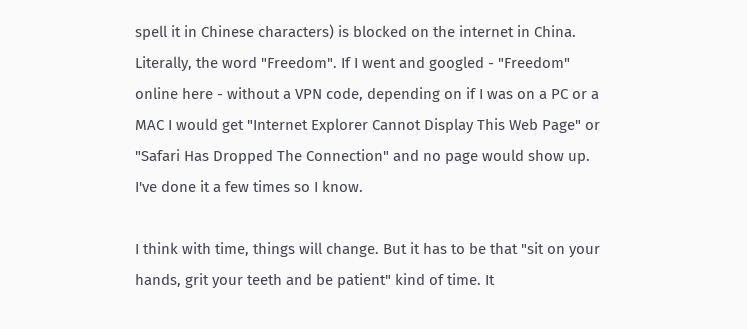spell it in Chinese characters) is blocked on the internet in China. Literally, the word "Freedom". If I went and googled - "Freedom" online here - without a VPN code, depending on if I was on a PC or a MAC I would get "Internet Explorer Cannot Display This Web Page" or "Safari Has Dropped The Connection" and no page would show up. I've done it a few times so I know.

I think with time, things will change. But it has to be that "sit on your hands, grit your teeth and be patient" kind of time. It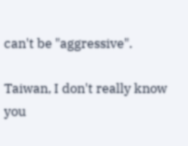can't be "aggressive".

Taiwan, I don't really know you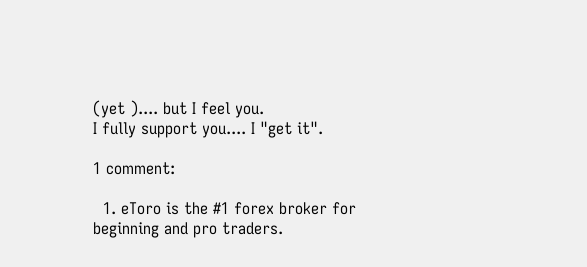(yet ).... but I feel you.
I fully support you.... I "get it".

1 comment:

  1. eToro is the #1 forex broker for beginning and pro traders.